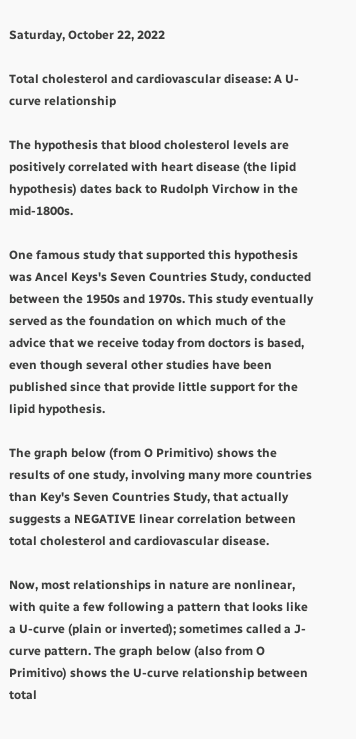Saturday, October 22, 2022

Total cholesterol and cardiovascular disease: A U-curve relationship

The hypothesis that blood cholesterol levels are positively correlated with heart disease (the lipid hypothesis) dates back to Rudolph Virchow in the mid-1800s.

One famous study that supported this hypothesis was Ancel Keys's Seven Countries Study, conducted between the 1950s and 1970s. This study eventually served as the foundation on which much of the advice that we receive today from doctors is based, even though several other studies have been published since that provide little support for the lipid hypothesis.

The graph below (from O Primitivo) shows the results of one study, involving many more countries than Key's Seven Countries Study, that actually suggests a NEGATIVE linear correlation between total cholesterol and cardiovascular disease.

Now, most relationships in nature are nonlinear, with quite a few following a pattern that looks like a U-curve (plain or inverted); sometimes called a J-curve pattern. The graph below (also from O Primitivo) shows the U-curve relationship between total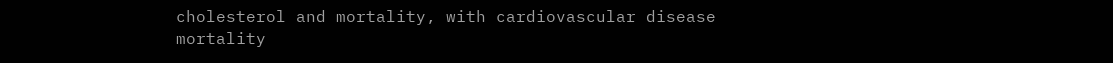cholesterol and mortality, with cardiovascular disease mortality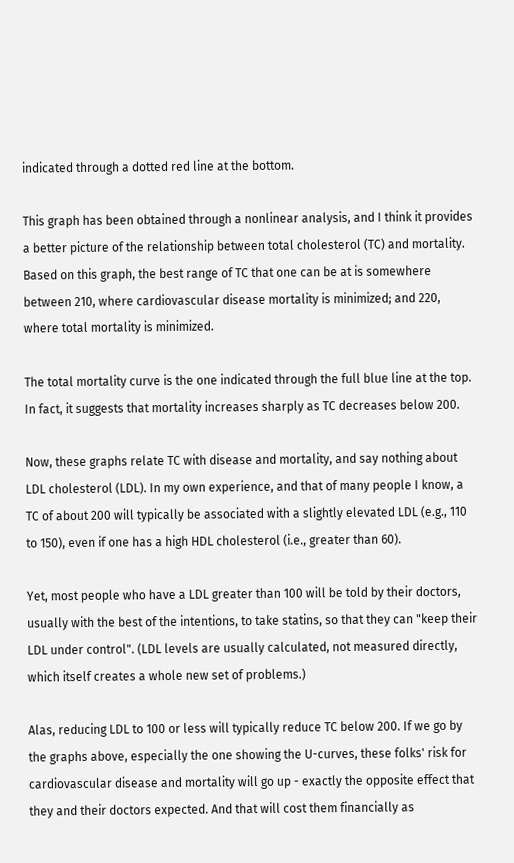indicated through a dotted red line at the bottom.

This graph has been obtained through a nonlinear analysis, and I think it provides a better picture of the relationship between total cholesterol (TC) and mortality. Based on this graph, the best range of TC that one can be at is somewhere between 210, where cardiovascular disease mortality is minimized; and 220, where total mortality is minimized.

The total mortality curve is the one indicated through the full blue line at the top. In fact, it suggests that mortality increases sharply as TC decreases below 200.

Now, these graphs relate TC with disease and mortality, and say nothing about LDL cholesterol (LDL). In my own experience, and that of many people I know, a TC of about 200 will typically be associated with a slightly elevated LDL (e.g., 110 to 150), even if one has a high HDL cholesterol (i.e., greater than 60).

Yet, most people who have a LDL greater than 100 will be told by their doctors, usually with the best of the intentions, to take statins, so that they can "keep their LDL under control". (LDL levels are usually calculated, not measured directly, which itself creates a whole new set of problems.)

Alas, reducing LDL to 100 or less will typically reduce TC below 200. If we go by the graphs above, especially the one showing the U-curves, these folks' risk for cardiovascular disease and mortality will go up - exactly the opposite effect that they and their doctors expected. And that will cost them financially as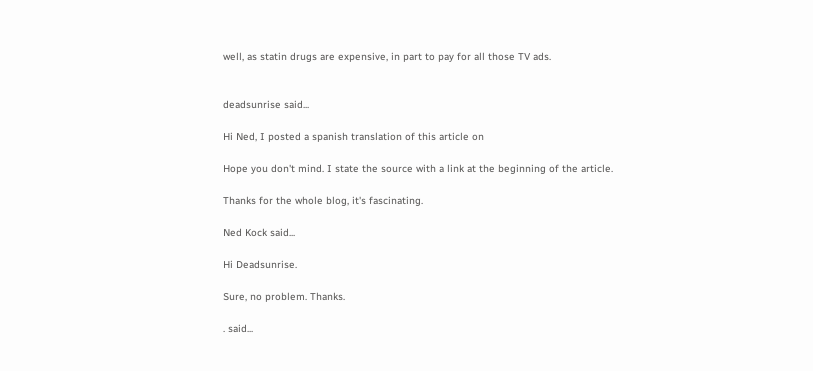well, as statin drugs are expensive, in part to pay for all those TV ads.


deadsunrise said...

Hi Ned, I posted a spanish translation of this article on

Hope you don't mind. I state the source with a link at the beginning of the article.

Thanks for the whole blog, it's fascinating.

Ned Kock said...

Hi Deadsunrise.

Sure, no problem. Thanks.

. said...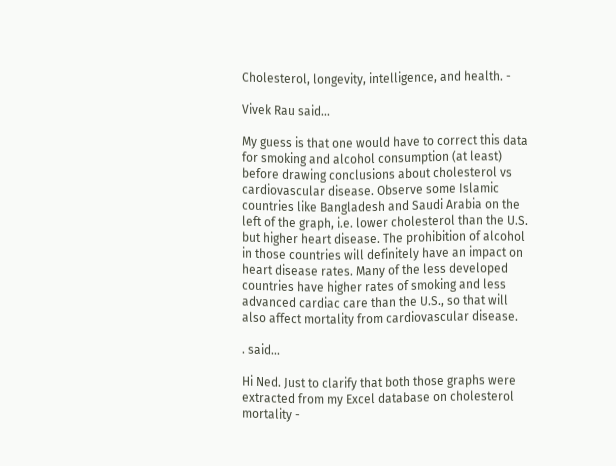Cholesterol, longevity, intelligence, and health. -

Vivek Rau said...

My guess is that one would have to correct this data for smoking and alcohol consumption (at least) before drawing conclusions about cholesterol vs cardiovascular disease. Observe some Islamic countries like Bangladesh and Saudi Arabia on the left of the graph, i.e. lower cholesterol than the U.S. but higher heart disease. The prohibition of alcohol in those countries will definitely have an impact on heart disease rates. Many of the less developed countries have higher rates of smoking and less advanced cardiac care than the U.S., so that will also affect mortality from cardiovascular disease.

. said...

Hi Ned. Just to clarify that both those graphs were extracted from my Excel database on cholesterol mortality -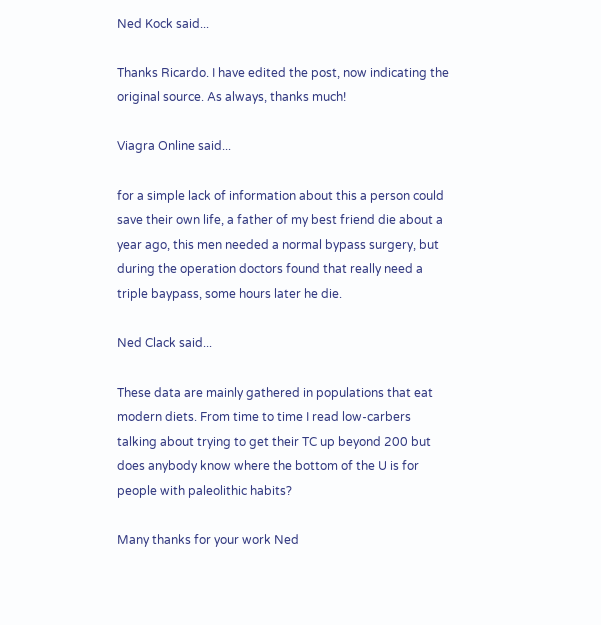Ned Kock said...

Thanks Ricardo. I have edited the post, now indicating the original source. As always, thanks much!

Viagra Online said...

for a simple lack of information about this a person could save their own life, a father of my best friend die about a year ago, this men needed a normal bypass surgery, but during the operation doctors found that really need a triple baypass, some hours later he die.

Ned Clack said...

These data are mainly gathered in populations that eat modern diets. From time to time I read low-carbers talking about trying to get their TC up beyond 200 but does anybody know where the bottom of the U is for people with paleolithic habits?

Many thanks for your work Ned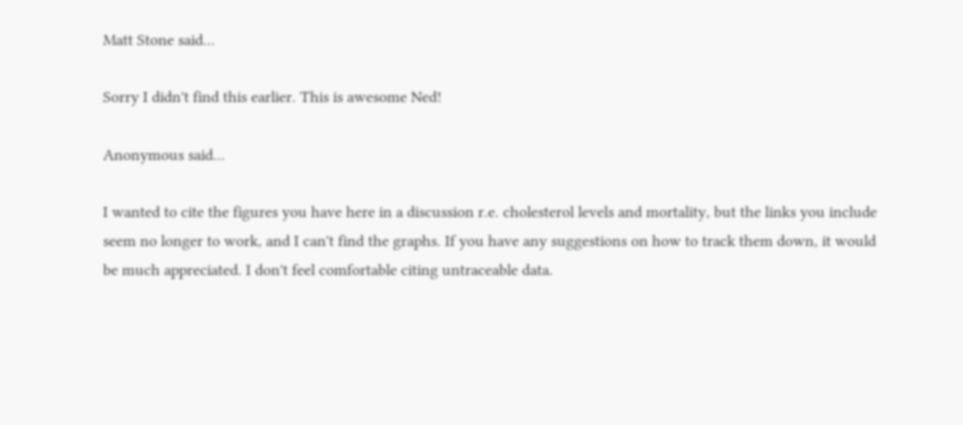Matt Stone said...

Sorry I didn't find this earlier. This is awesome Ned!

Anonymous said...

I wanted to cite the figures you have here in a discussion r.e. cholesterol levels and mortality, but the links you include seem no longer to work, and I can't find the graphs. If you have any suggestions on how to track them down, it would be much appreciated. I don't feel comfortable citing untraceable data.